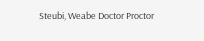Steubi, Weabe Doctor Proctor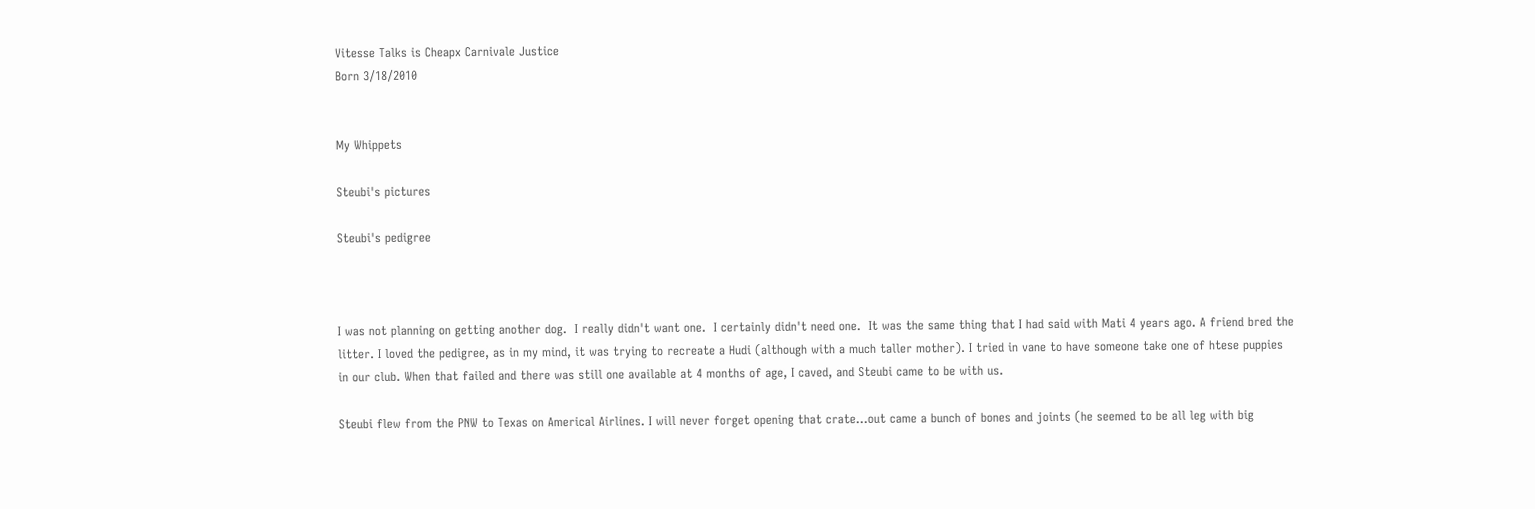Vitesse Talks is Cheapx Carnivale Justice
Born 3/18/2010


My Whippets

Steubi's pictures

Steubi's pedigree



I was not planning on getting another dog.  I really didn't want one.  I certainly didn't need one.  It was the same thing that I had said with Mati 4 years ago. A friend bred the litter. I loved the pedigree, as in my mind, it was trying to recreate a Hudi (although with a much taller mother). I tried in vane to have someone take one of htese puppies in our club. When that failed and there was still one available at 4 months of age, I caved, and Steubi came to be with us.

Steubi flew from the PNW to Texas on Americal Airlines. I will never forget opening that crate...out came a bunch of bones and joints (he seemed to be all leg with big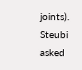joints). Steubi asked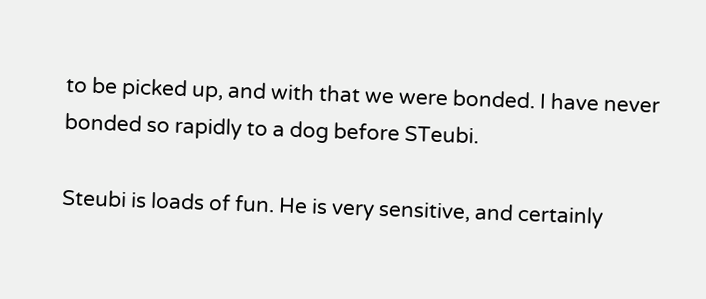to be picked up, and with that we were bonded. I have never bonded so rapidly to a dog before STeubi.

Steubi is loads of fun. He is very sensitive, and certainly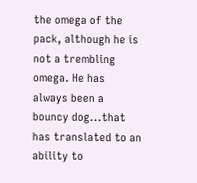the omega of the pack, although he is not a trembling omega. He has always been a bouncy dog...that has translated to an ability to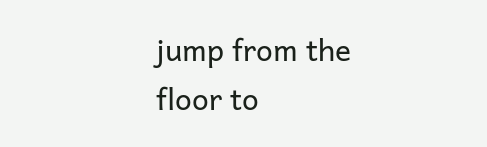jump from the floor to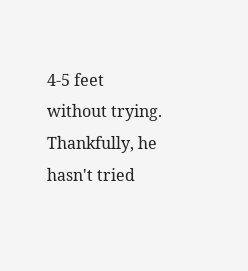4-5 feet without trying. Thankfully, he hasn't tried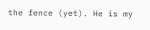the fence (yet). He is my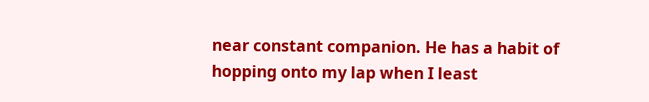near constant companion. He has a habit of hopping onto my lap when I least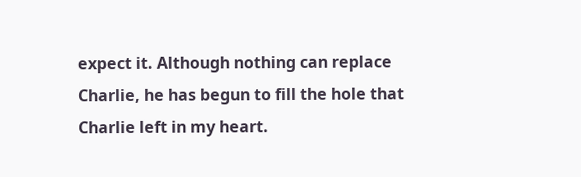expect it. Although nothing can replace Charlie, he has begun to fill the hole that Charlie left in my heart.